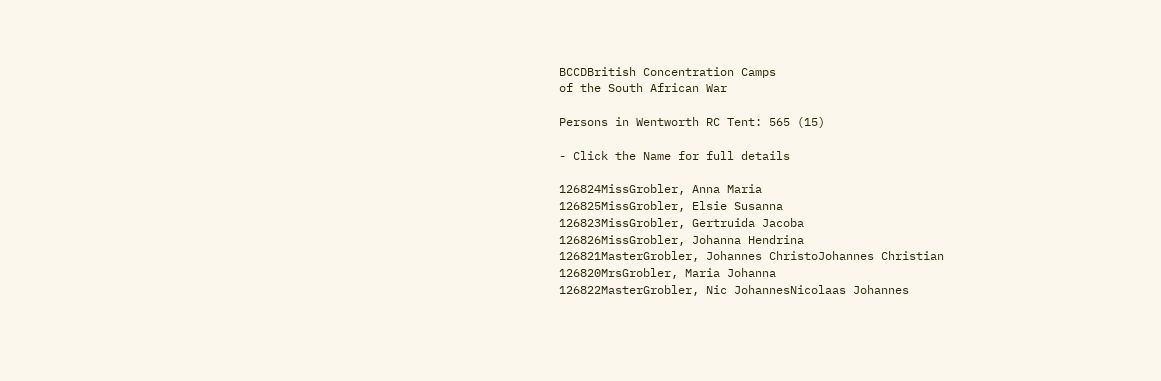BCCDBritish Concentration Camps
of the South African War

Persons in Wentworth RC Tent: 565 (15)

- Click the Name for full details

126824MissGrobler, Anna Maria
126825MissGrobler, Elsie Susanna
126823MissGrobler, Gertruida Jacoba
126826MissGrobler, Johanna Hendrina
126821MasterGrobler, Johannes ChristoJohannes Christian
126820MrsGrobler, Maria Johanna
126822MasterGrobler, Nic JohannesNicolaas Johannes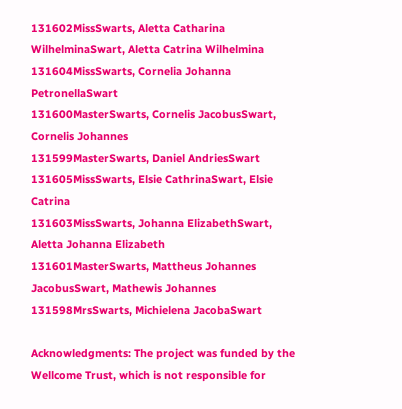131602MissSwarts, Aletta Catharina WilhelminaSwart, Aletta Catrina Wilhelmina
131604MissSwarts, Cornelia Johanna PetronellaSwart
131600MasterSwarts, Cornelis JacobusSwart, Cornelis Johannes
131599MasterSwarts, Daniel AndriesSwart
131605MissSwarts, Elsie CathrinaSwart, Elsie Catrina
131603MissSwarts, Johanna ElizabethSwart, Aletta Johanna Elizabeth
131601MasterSwarts, Mattheus Johannes JacobusSwart, Mathewis Johannes
131598MrsSwarts, Michielena JacobaSwart

Acknowledgments: The project was funded by the Wellcome Trust, which is not responsible for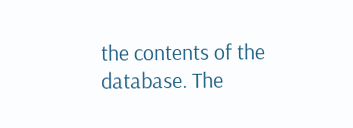the contents of the database. The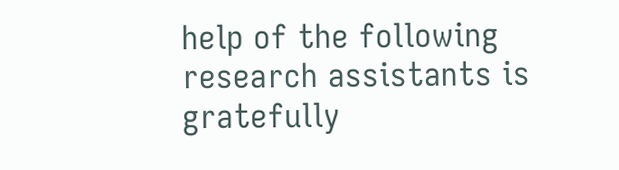help of the following research assistants is gratefully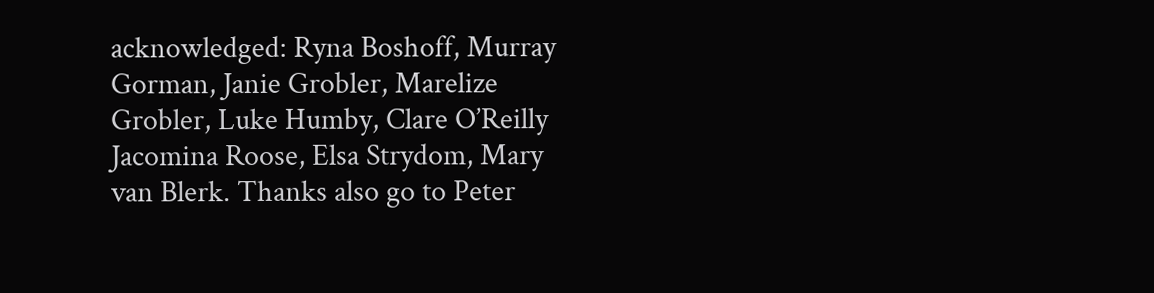acknowledged: Ryna Boshoff, Murray Gorman, Janie Grobler, Marelize Grobler, Luke Humby, Clare O’Reilly Jacomina Roose, Elsa Strydom, Mary van Blerk. Thanks also go to Peter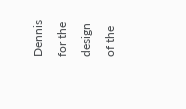Dennis for the design of the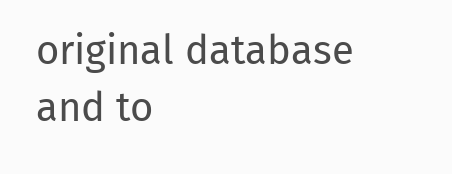original database and to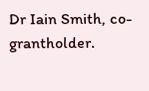Dr Iain Smith, co-grantholder.